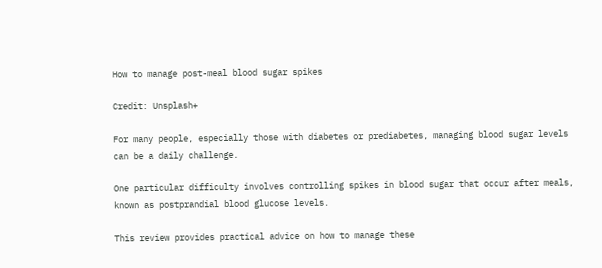How to manage post-meal blood sugar spikes

Credit: Unsplash+

For many people, especially those with diabetes or prediabetes, managing blood sugar levels can be a daily challenge.

One particular difficulty involves controlling spikes in blood sugar that occur after meals, known as postprandial blood glucose levels.

This review provides practical advice on how to manage these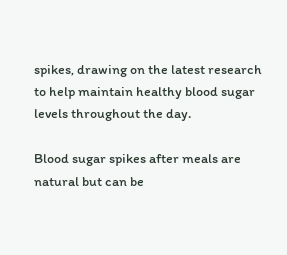spikes, drawing on the latest research to help maintain healthy blood sugar levels throughout the day.

Blood sugar spikes after meals are natural but can be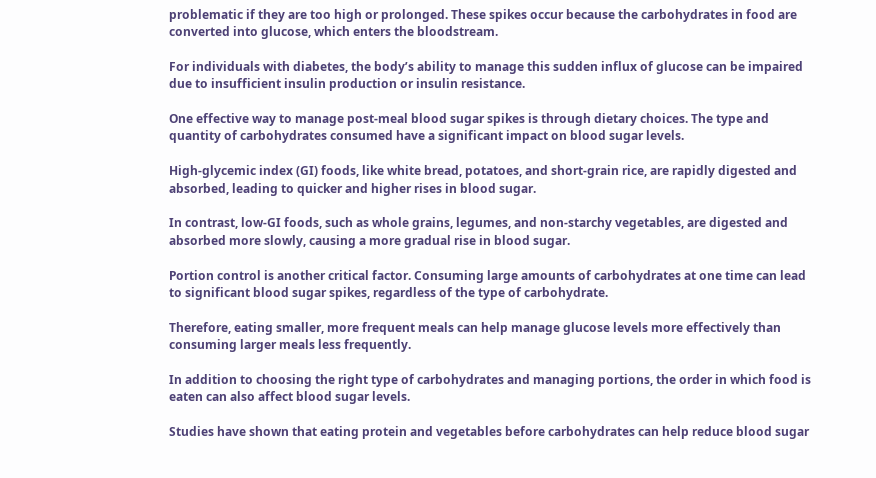problematic if they are too high or prolonged. These spikes occur because the carbohydrates in food are converted into glucose, which enters the bloodstream.

For individuals with diabetes, the body’s ability to manage this sudden influx of glucose can be impaired due to insufficient insulin production or insulin resistance.

One effective way to manage post-meal blood sugar spikes is through dietary choices. The type and quantity of carbohydrates consumed have a significant impact on blood sugar levels.

High-glycemic index (GI) foods, like white bread, potatoes, and short-grain rice, are rapidly digested and absorbed, leading to quicker and higher rises in blood sugar.

In contrast, low-GI foods, such as whole grains, legumes, and non-starchy vegetables, are digested and absorbed more slowly, causing a more gradual rise in blood sugar.

Portion control is another critical factor. Consuming large amounts of carbohydrates at one time can lead to significant blood sugar spikes, regardless of the type of carbohydrate.

Therefore, eating smaller, more frequent meals can help manage glucose levels more effectively than consuming larger meals less frequently.

In addition to choosing the right type of carbohydrates and managing portions, the order in which food is eaten can also affect blood sugar levels.

Studies have shown that eating protein and vegetables before carbohydrates can help reduce blood sugar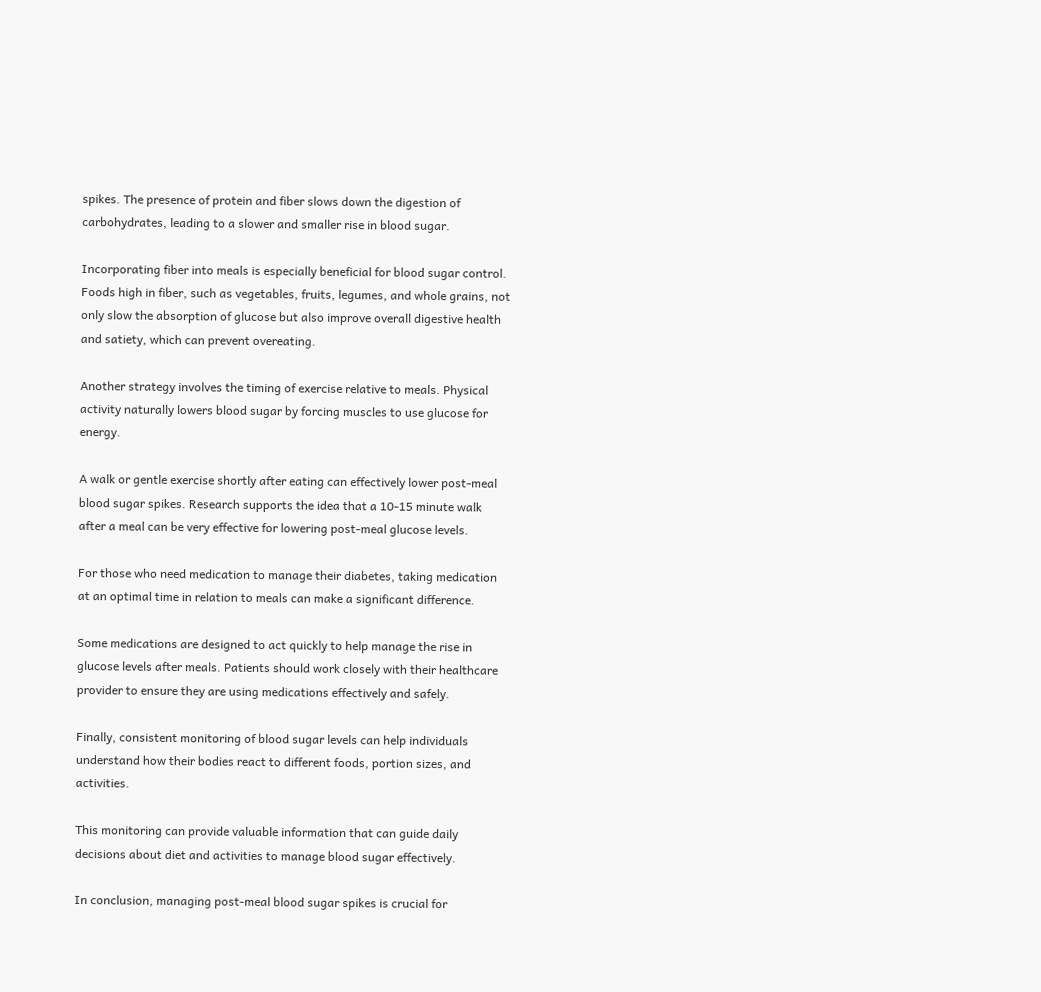spikes. The presence of protein and fiber slows down the digestion of carbohydrates, leading to a slower and smaller rise in blood sugar.

Incorporating fiber into meals is especially beneficial for blood sugar control. Foods high in fiber, such as vegetables, fruits, legumes, and whole grains, not only slow the absorption of glucose but also improve overall digestive health and satiety, which can prevent overeating.

Another strategy involves the timing of exercise relative to meals. Physical activity naturally lowers blood sugar by forcing muscles to use glucose for energy.

A walk or gentle exercise shortly after eating can effectively lower post-meal blood sugar spikes. Research supports the idea that a 10-15 minute walk after a meal can be very effective for lowering post-meal glucose levels.

For those who need medication to manage their diabetes, taking medication at an optimal time in relation to meals can make a significant difference.

Some medications are designed to act quickly to help manage the rise in glucose levels after meals. Patients should work closely with their healthcare provider to ensure they are using medications effectively and safely.

Finally, consistent monitoring of blood sugar levels can help individuals understand how their bodies react to different foods, portion sizes, and activities.

This monitoring can provide valuable information that can guide daily decisions about diet and activities to manage blood sugar effectively.

In conclusion, managing post-meal blood sugar spikes is crucial for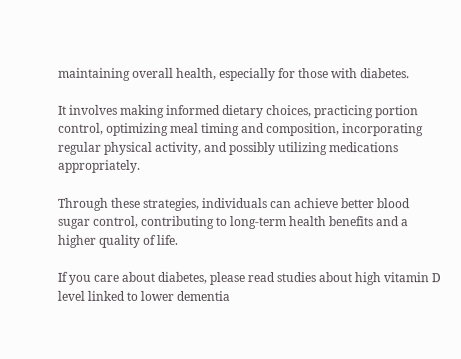maintaining overall health, especially for those with diabetes.

It involves making informed dietary choices, practicing portion control, optimizing meal timing and composition, incorporating regular physical activity, and possibly utilizing medications appropriately.

Through these strategies, individuals can achieve better blood sugar control, contributing to long-term health benefits and a higher quality of life.

If you care about diabetes, please read studies about high vitamin D level linked to lower dementia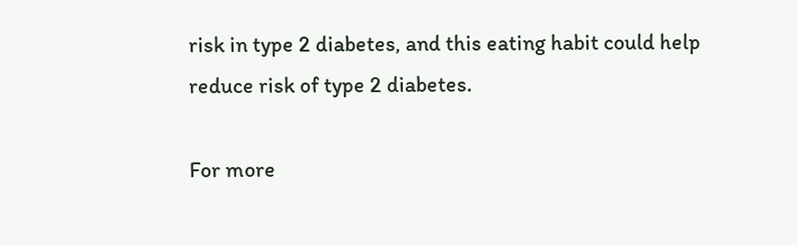risk in type 2 diabetes, and this eating habit could help reduce risk of type 2 diabetes.

For more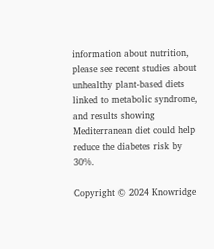information about nutrition, please see recent studies about unhealthy plant-based diets linked to metabolic syndrome, and results showing Mediterranean diet could help reduce the diabetes risk by 30%.

Copyright © 2024 Knowridge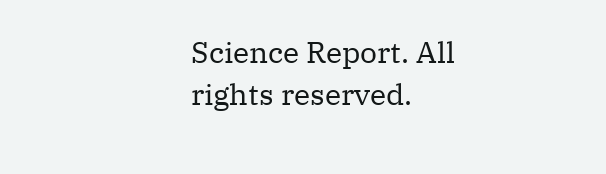Science Report. All rights reserved.